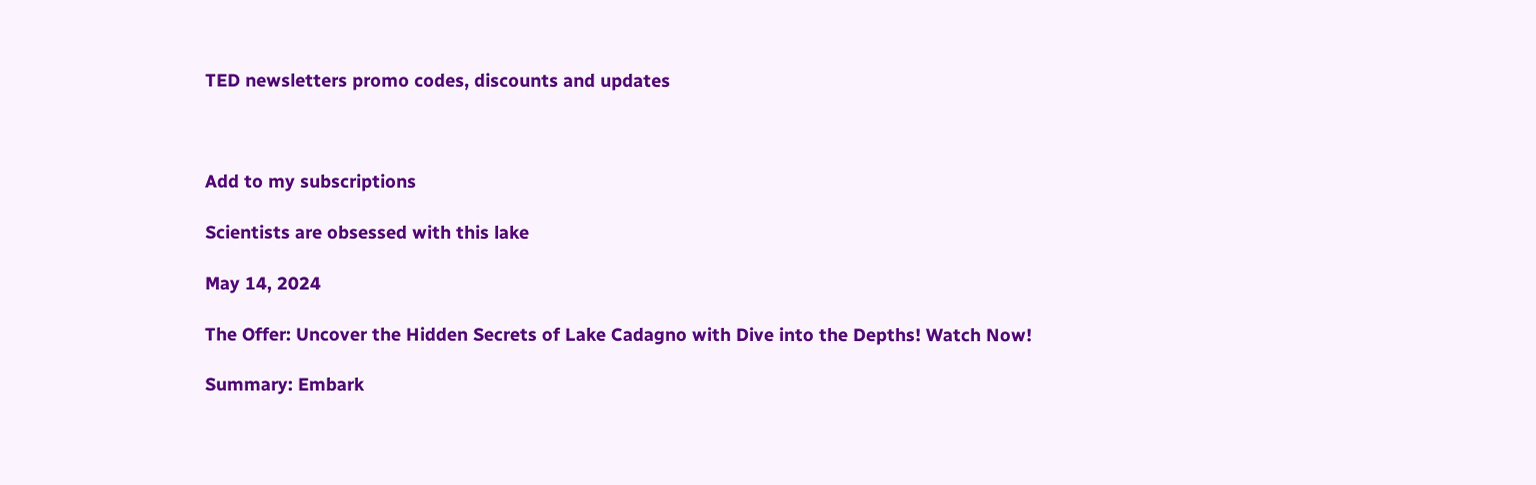TED newsletters promo codes, discounts and updates



Add to my subscriptions

Scientists are obsessed with this lake

May 14, 2024

The Offer: Uncover the Hidden Secrets of Lake Cadagno with Dive into the Depths! Watch Now!

Summary: Embark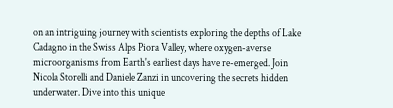on an intriguing journey with scientists exploring the depths of Lake Cadagno in the Swiss Alps Piora Valley, where oxygen-averse microorganisms from Earth's earliest days have re-emerged. Join Nicola Storelli and Daniele Zanzi in uncovering the secrets hidden underwater. Dive into this unique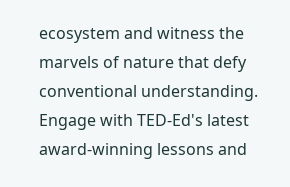ecosystem and witness the marvels of nature that defy conventional understanding. Engage with TED-Ed's latest award-winning lessons and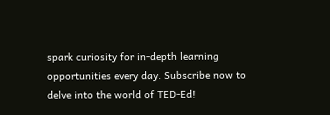spark curiosity for in-depth learning opportunities every day. Subscribe now to delve into the world of TED-Ed!